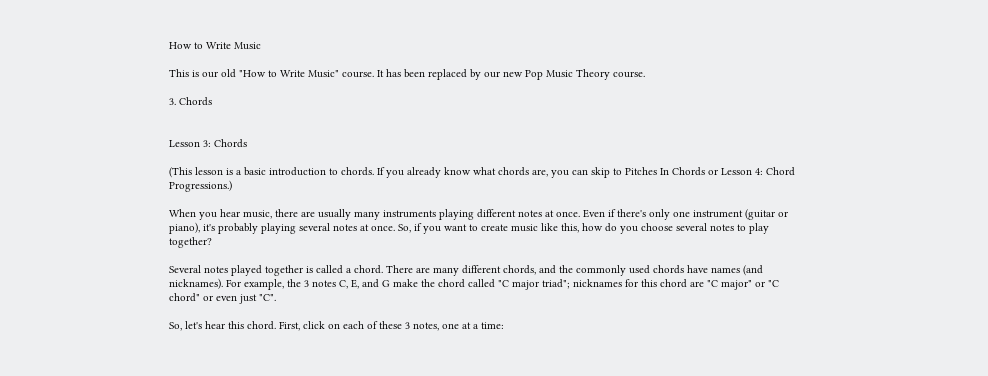How to Write Music

This is our old "How to Write Music" course. It has been replaced by our new Pop Music Theory course.

3. Chords


Lesson 3: Chords

(This lesson is a basic introduction to chords. If you already know what chords are, you can skip to Pitches In Chords or Lesson 4: Chord Progressions.)

When you hear music, there are usually many instruments playing different notes at once. Even if there's only one instrument (guitar or piano), it's probably playing several notes at once. So, if you want to create music like this, how do you choose several notes to play together?

Several notes played together is called a chord. There are many different chords, and the commonly used chords have names (and nicknames). For example, the 3 notes C, E, and G make the chord called "C major triad"; nicknames for this chord are "C major" or "C chord" or even just "C".

So, let's hear this chord. First, click on each of these 3 notes, one at a time: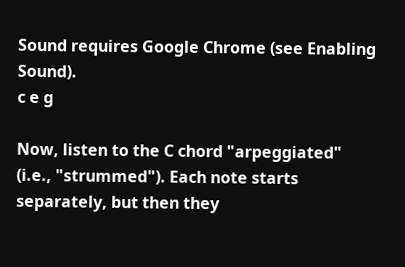Sound requires Google Chrome (see Enabling Sound).
c e g

Now, listen to the C chord "arpeggiated" (i.e., "strummed"). Each note starts separately, but then they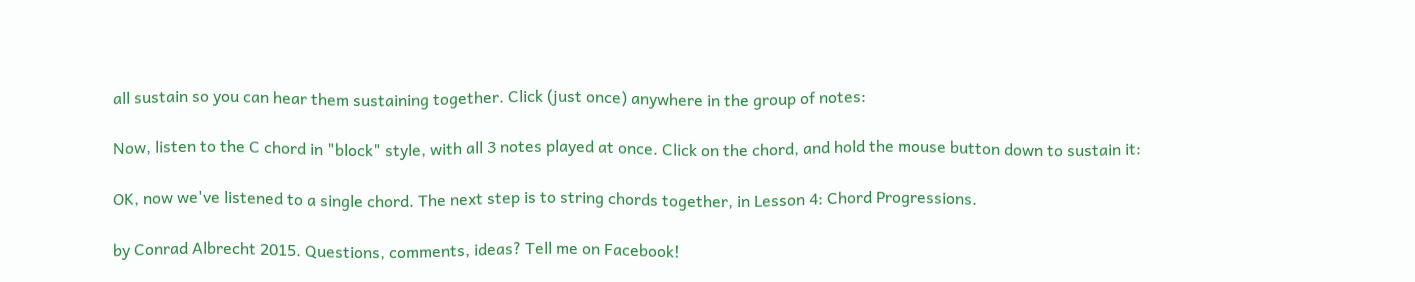all sustain so you can hear them sustaining together. Click (just once) anywhere in the group of notes:

Now, listen to the C chord in "block" style, with all 3 notes played at once. Click on the chord, and hold the mouse button down to sustain it:

OK, now we've listened to a single chord. The next step is to string chords together, in Lesson 4: Chord Progressions.

by Conrad Albrecht 2015. Questions, comments, ideas? Tell me on Facebook!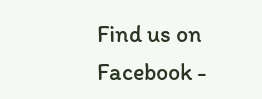Find us on Facebook -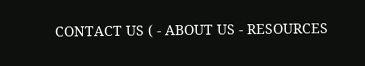CONTACT US ( - ABOUT US - RESOURCES